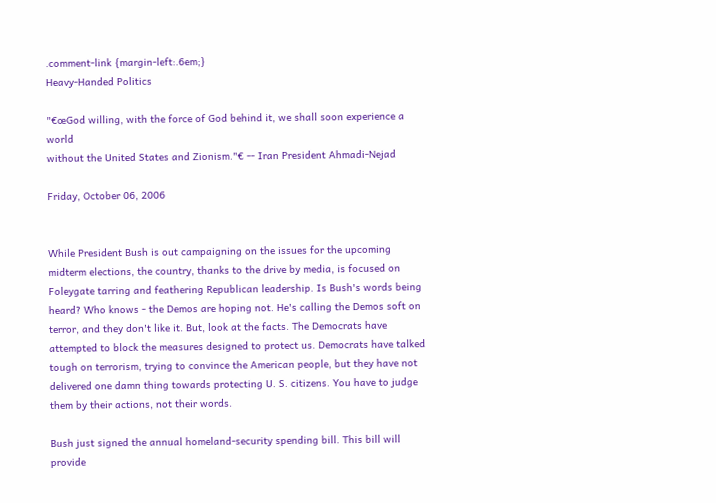.comment-link {margin-left:.6em;}
Heavy-Handed Politics

"€œGod willing, with the force of God behind it, we shall soon experience a world
without the United States and Zionism."€ -- Iran President Ahmadi-Nejad

Friday, October 06, 2006


While President Bush is out campaigning on the issues for the upcoming midterm elections, the country, thanks to the drive by media, is focused on Foleygate tarring and feathering Republican leadership. Is Bush's words being heard? Who knows - the Demos are hoping not. He's calling the Demos soft on terror, and they don't like it. But, look at the facts. The Democrats have attempted to block the measures designed to protect us. Democrats have talked tough on terrorism, trying to convince the American people, but they have not delivered one damn thing towards protecting U. S. citizens. You have to judge them by their actions, not their words.

Bush just signed the annual homeland-security spending bill. This bill will provide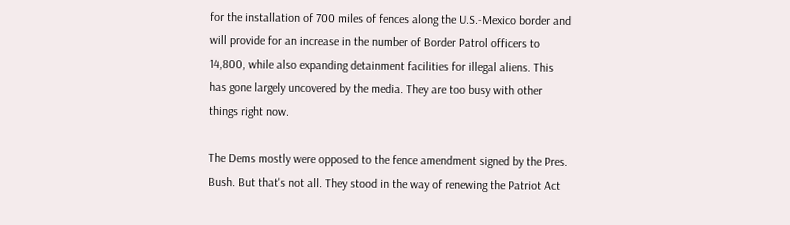for the installation of 700 miles of fences along the U.S.-Mexico border and will provide for an increase in the number of Border Patrol officers to 14,800, while also expanding detainment facilities for illegal aliens. This has gone largely uncovered by the media. They are too busy with other things right now.

The Dems mostly were opposed to the fence amendment signed by the Pres. Bush. But that's not all. They stood in the way of renewing the Patriot Act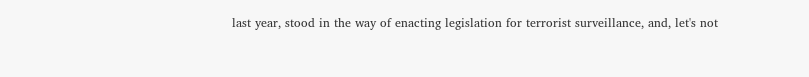last year, stood in the way of enacting legislation for terrorist surveillance, and, let's not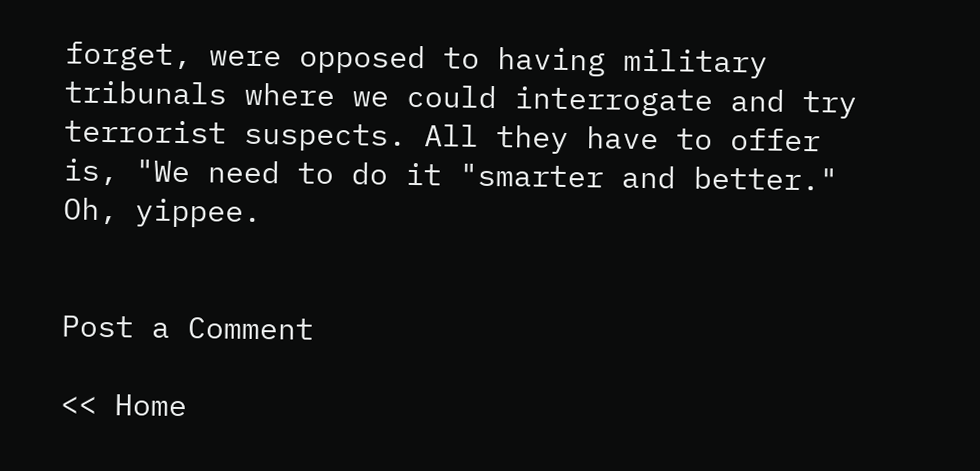forget, were opposed to having military tribunals where we could interrogate and try terrorist suspects. All they have to offer is, "We need to do it "smarter and better." Oh, yippee.


Post a Comment

<< Home